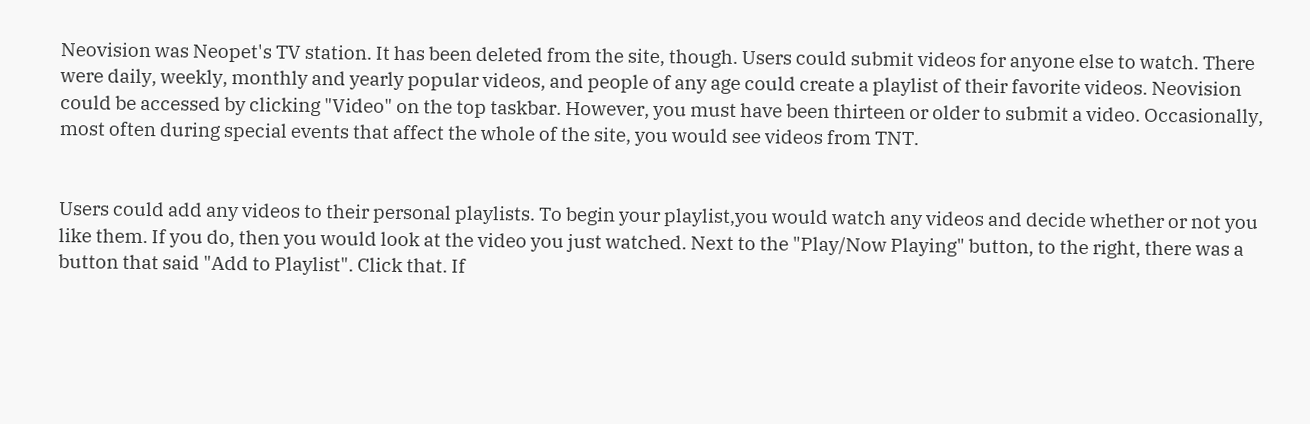Neovision was Neopet's TV station. It has been deleted from the site, though. Users could submit videos for anyone else to watch. There were daily, weekly, monthly and yearly popular videos, and people of any age could create a playlist of their favorite videos. Neovision could be accessed by clicking "Video" on the top taskbar. However, you must have been thirteen or older to submit a video. Occasionally, most often during special events that affect the whole of the site, you would see videos from TNT.


Users could add any videos to their personal playlists. To begin your playlist,you would watch any videos and decide whether or not you like them. If you do, then you would look at the video you just watched. Next to the "Play/Now Playing" button, to the right, there was a button that said "Add to Playlist". Click that. If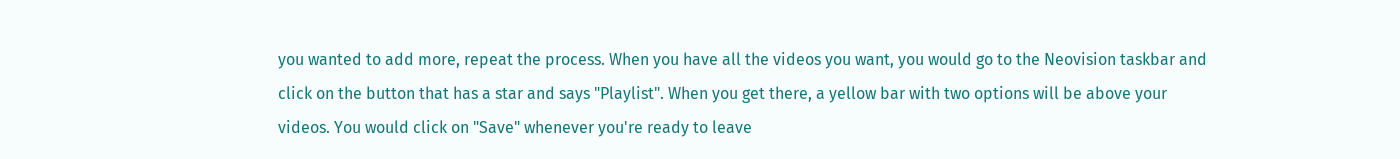you wanted to add more, repeat the process. When you have all the videos you want, you would go to the Neovision taskbar and click on the button that has a star and says "Playlist". When you get there, a yellow bar with two options will be above your videos. You would click on "Save" whenever you're ready to leave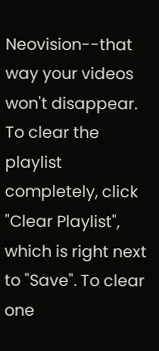Neovision--that way your videos won't disappear. To clear the playlist completely, click "Clear Playlist", which is right next to "Save". To clear one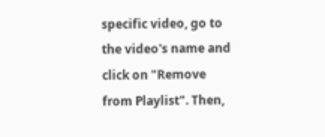specific video, go to the video's name and click on "Remove from Playlist". Then,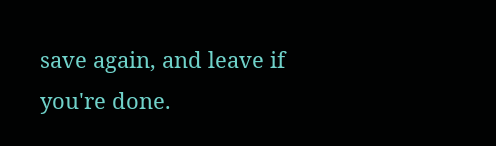save again, and leave if you're done.